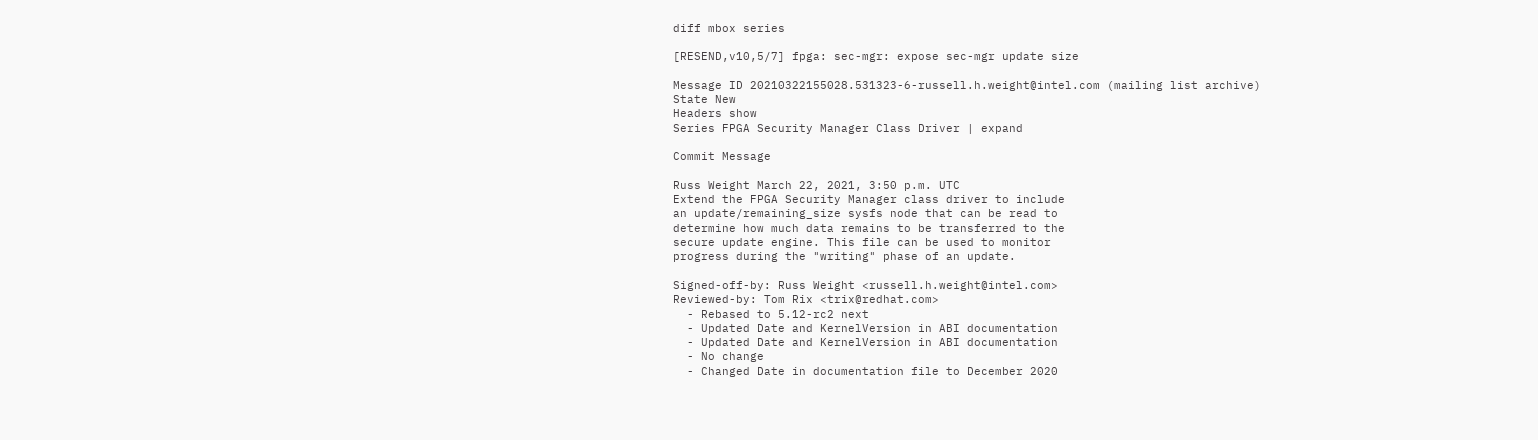diff mbox series

[RESEND,v10,5/7] fpga: sec-mgr: expose sec-mgr update size

Message ID 20210322155028.531323-6-russell.h.weight@intel.com (mailing list archive)
State New
Headers show
Series FPGA Security Manager Class Driver | expand

Commit Message

Russ Weight March 22, 2021, 3:50 p.m. UTC
Extend the FPGA Security Manager class driver to include
an update/remaining_size sysfs node that can be read to
determine how much data remains to be transferred to the
secure update engine. This file can be used to monitor
progress during the "writing" phase of an update.

Signed-off-by: Russ Weight <russell.h.weight@intel.com>
Reviewed-by: Tom Rix <trix@redhat.com>
  - Rebased to 5.12-rc2 next
  - Updated Date and KernelVersion in ABI documentation
  - Updated Date and KernelVersion in ABI documentation
  - No change
  - Changed Date in documentation file to December 2020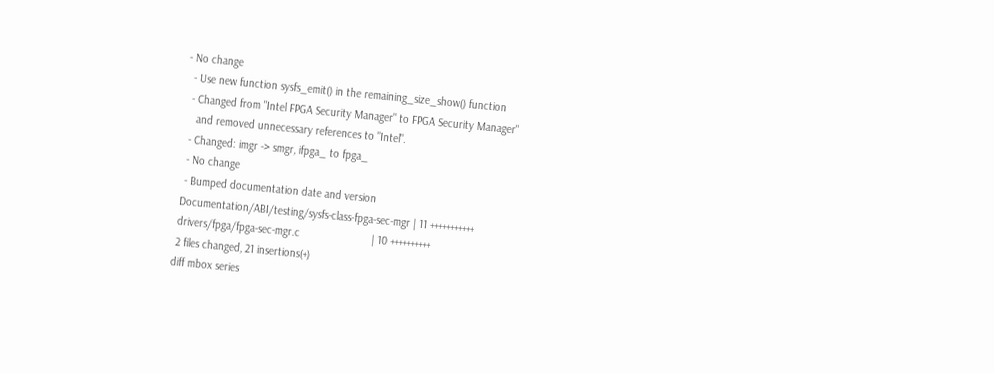- No change
  - Use new function sysfs_emit() in the remaining_size_show() function
  - Changed from "Intel FPGA Security Manager" to FPGA Security Manager"
    and removed unnecessary references to "Intel".
  - Changed: imgr -> smgr, ifpga_ to fpga_
  - No change
  - Bumped documentation date and version
 Documentation/ABI/testing/sysfs-class-fpga-sec-mgr | 11 +++++++++++
 drivers/fpga/fpga-sec-mgr.c                        | 10 ++++++++++
 2 files changed, 21 insertions(+)
diff mbox series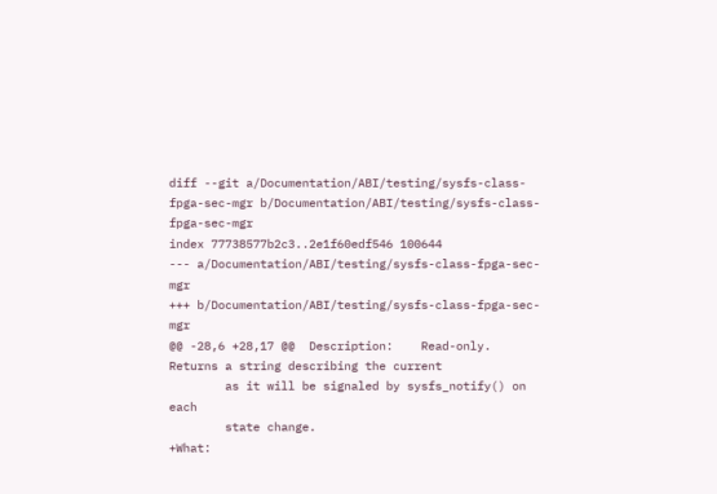diff --git a/Documentation/ABI/testing/sysfs-class-fpga-sec-mgr b/Documentation/ABI/testing/sysfs-class-fpga-sec-mgr
index 77738577b2c3..2e1f60edf546 100644
--- a/Documentation/ABI/testing/sysfs-class-fpga-sec-mgr
+++ b/Documentation/ABI/testing/sysfs-class-fpga-sec-mgr
@@ -28,6 +28,17 @@  Description:    Read-only. Returns a string describing the current
        as it will be signaled by sysfs_notify() on each
        state change.
+What: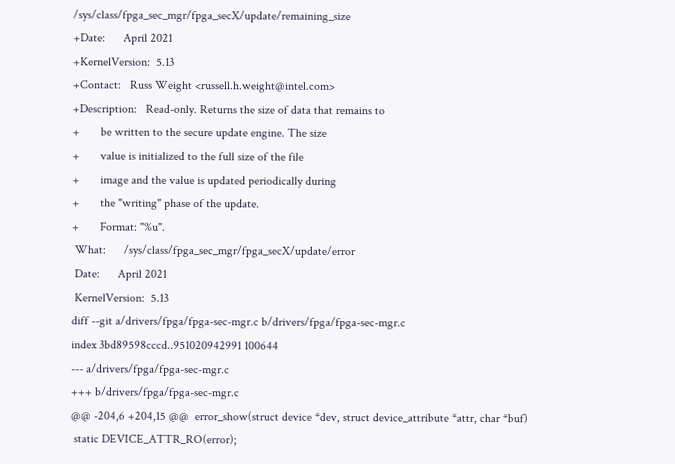/sys/class/fpga_sec_mgr/fpga_secX/update/remaining_size
+Date:      April 2021
+KernelVersion:  5.13
+Contact:   Russ Weight <russell.h.weight@intel.com>
+Description:   Read-only. Returns the size of data that remains to
+       be written to the secure update engine. The size
+       value is initialized to the full size of the file
+       image and the value is updated periodically during
+       the "writing" phase of the update.
+       Format: "%u".
 What:      /sys/class/fpga_sec_mgr/fpga_secX/update/error
 Date:      April 2021
 KernelVersion:  5.13
diff --git a/drivers/fpga/fpga-sec-mgr.c b/drivers/fpga/fpga-sec-mgr.c
index 3bd89598cccd..951020942991 100644
--- a/drivers/fpga/fpga-sec-mgr.c
+++ b/drivers/fpga/fpga-sec-mgr.c
@@ -204,6 +204,15 @@  error_show(struct device *dev, struct device_attribute *attr, char *buf)
 static DEVICE_ATTR_RO(error);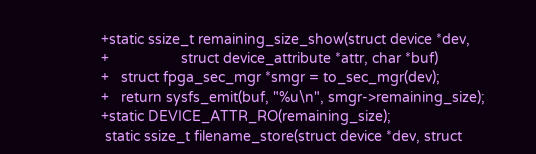+static ssize_t remaining_size_show(struct device *dev,
+                  struct device_attribute *attr, char *buf)
+   struct fpga_sec_mgr *smgr = to_sec_mgr(dev);
+   return sysfs_emit(buf, "%u\n", smgr->remaining_size);
+static DEVICE_ATTR_RO(remaining_size);
 static ssize_t filename_store(struct device *dev, struct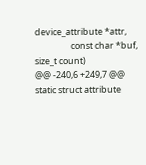device_attribute *attr,
                  const char *buf, size_t count)
@@ -240,6 +249,7 @@  static struct attribute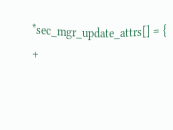*sec_mgr_update_attrs[] = {
+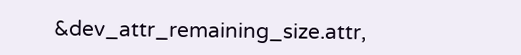&dev_attr_remaining_size.attr,